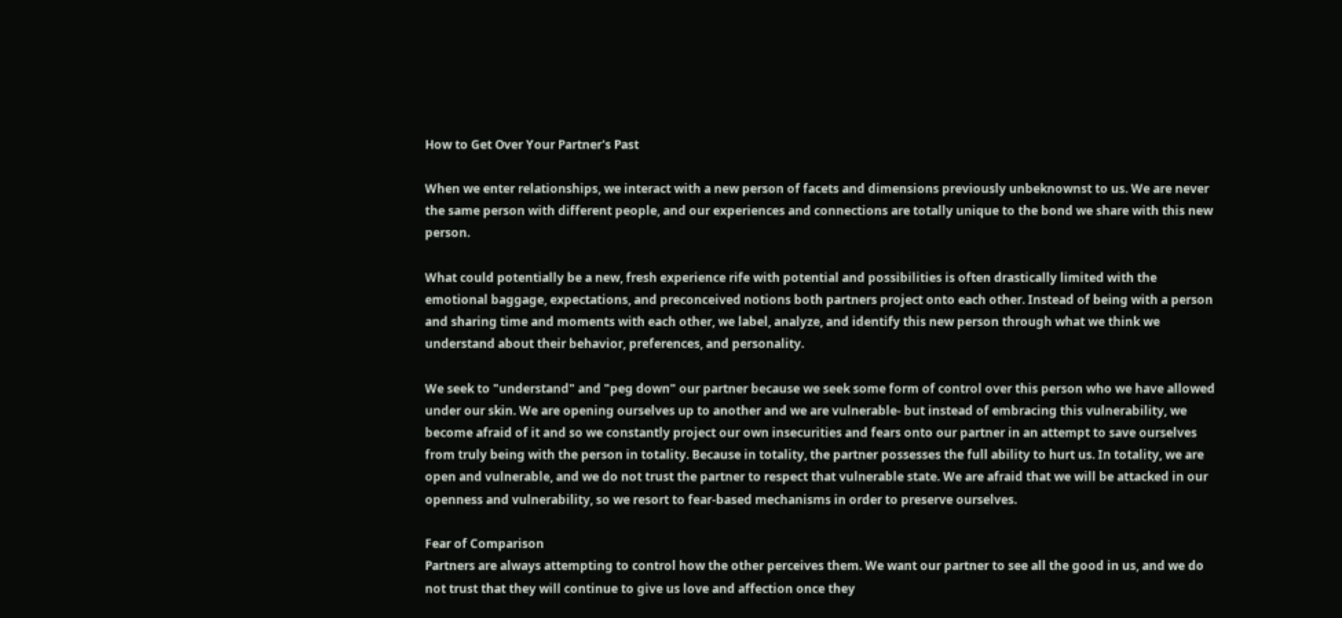How to Get Over Your Partner's Past

When we enter relationships, we interact with a new person of facets and dimensions previously unbeknownst to us. We are never the same person with different people, and our experiences and connections are totally unique to the bond we share with this new person.

What could potentially be a new, fresh experience rife with potential and possibilities is often drastically limited with the emotional baggage, expectations, and preconceived notions both partners project onto each other. Instead of being with a person and sharing time and moments with each other, we label, analyze, and identify this new person through what we think we understand about their behavior, preferences, and personality.

We seek to "understand" and "peg down" our partner because we seek some form of control over this person who we have allowed under our skin. We are opening ourselves up to another and we are vulnerable- but instead of embracing this vulnerability, we become afraid of it and so we constantly project our own insecurities and fears onto our partner in an attempt to save ourselves from truly being with the person in totality. Because in totality, the partner possesses the full ability to hurt us. In totality, we are open and vulnerable, and we do not trust the partner to respect that vulnerable state. We are afraid that we will be attacked in our openness and vulnerability, so we resort to fear-based mechanisms in order to preserve ourselves.

Fear of Comparison
Partners are always attempting to control how the other perceives them. We want our partner to see all the good in us, and we do not trust that they will continue to give us love and affection once they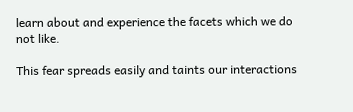learn about and experience the facets which we do not like.

This fear spreads easily and taints our interactions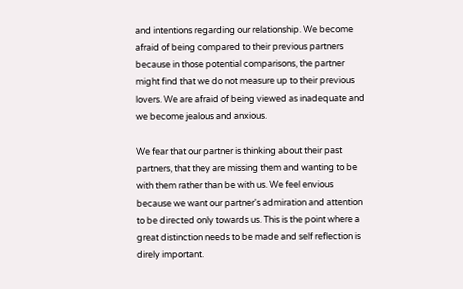and intentions regarding our relationship. We become afraid of being compared to their previous partners because in those potential comparisons, the partner might find that we do not measure up to their previous lovers. We are afraid of being viewed as inadequate and we become jealous and anxious.

We fear that our partner is thinking about their past partners, that they are missing them and wanting to be with them rather than be with us. We feel envious because we want our partner's admiration and attention to be directed only towards us. This is the point where a great distinction needs to be made and self reflection is direly important.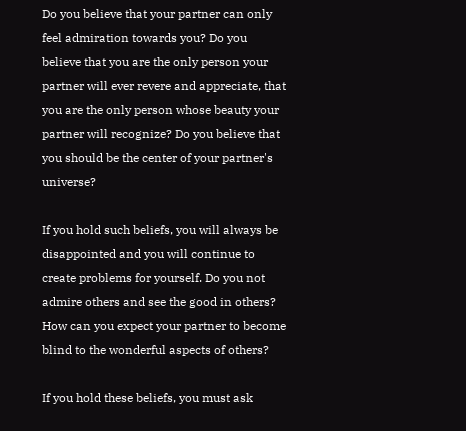Do you believe that your partner can only feel admiration towards you? Do you believe that you are the only person your partner will ever revere and appreciate, that you are the only person whose beauty your partner will recognize? Do you believe that you should be the center of your partner's universe?

If you hold such beliefs, you will always be disappointed and you will continue to create problems for yourself. Do you not admire others and see the good in others? How can you expect your partner to become blind to the wonderful aspects of others?

If you hold these beliefs, you must ask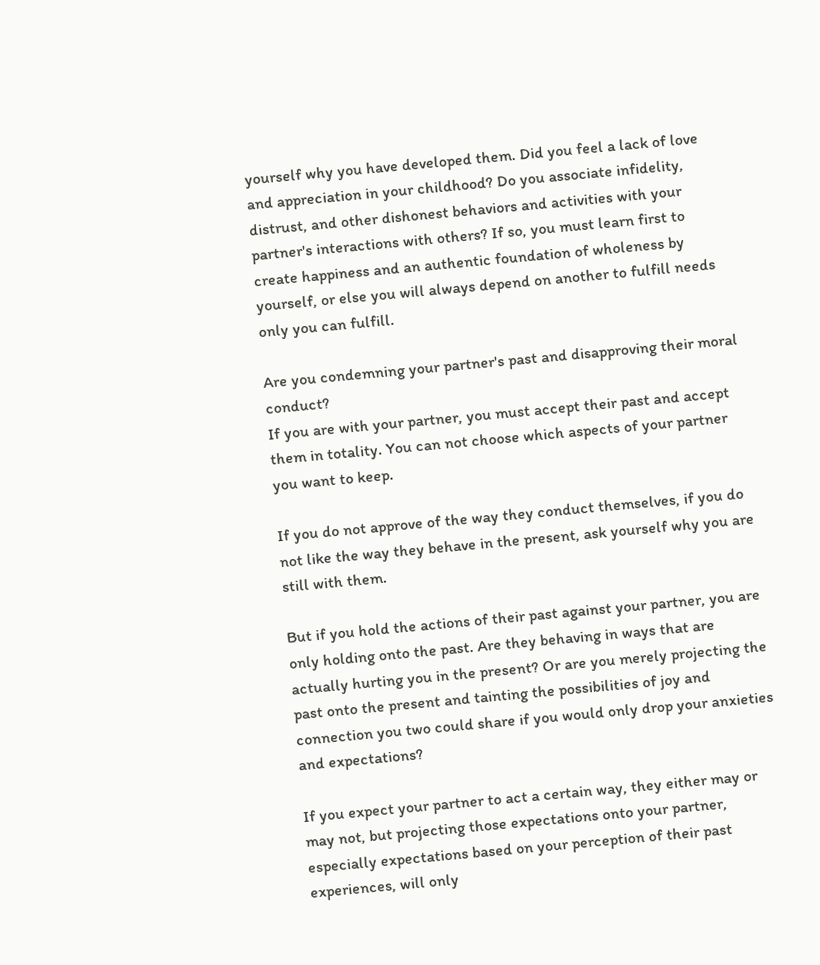yourself why you have developed them. Did you feel a lack of love and appreciation in your childhood? Do you associate infidelity, distrust, and other dishonest behaviors and activities with your partner's interactions with others? If so, you must learn first to create happiness and an authentic foundation of wholeness by yourself, or else you will always depend on another to fulfill needs only you can fulfill.

Are you condemning your partner's past and disapproving their moral conduct?
If you are with your partner, you must accept their past and accept them in totality. You can not choose which aspects of your partner you want to keep.

If you do not approve of the way they conduct themselves, if you do not like the way they behave in the present, ask yourself why you are still with them.

But if you hold the actions of their past against your partner, you are only holding onto the past. Are they behaving in ways that are actually hurting you in the present? Or are you merely projecting the past onto the present and tainting the possibilities of joy and connection you two could share if you would only drop your anxieties and expectations?

If you expect your partner to act a certain way, they either may or may not, but projecting those expectations onto your partner, especially expectations based on your perception of their past experiences, will only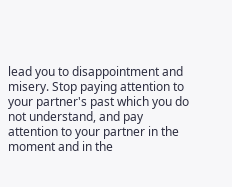lead you to disappointment and misery. Stop paying attention to your partner's past which you do not understand, and pay attention to your partner in the moment and in the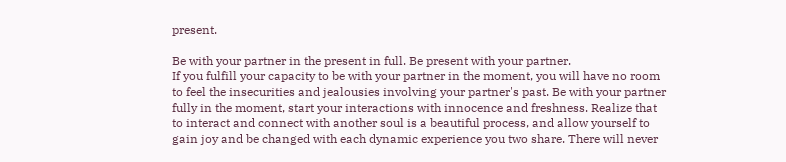present.

Be with your partner in the present in full. Be present with your partner.
If you fulfill your capacity to be with your partner in the moment, you will have no room to feel the insecurities and jealousies involving your partner's past. Be with your partner fully in the moment, start your interactions with innocence and freshness. Realize that to interact and connect with another soul is a beautiful process, and allow yourself to gain joy and be changed with each dynamic experience you two share. There will never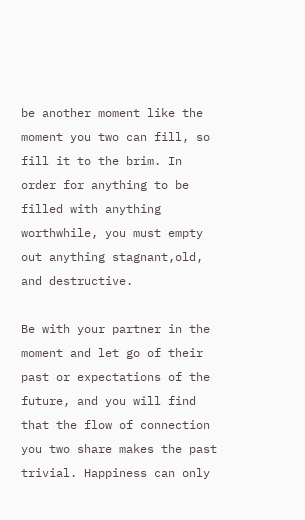be another moment like the moment you two can fill, so fill it to the brim. In order for anything to be filled with anything worthwhile, you must empty out anything stagnant,old, and destructive.

Be with your partner in the moment and let go of their past or expectations of the future, and you will find that the flow of connection you two share makes the past trivial. Happiness can only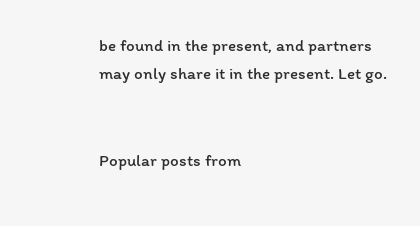be found in the present, and partners may only share it in the present. Let go.


Popular posts from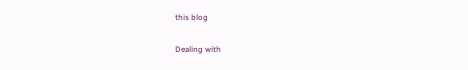this blog

Dealing with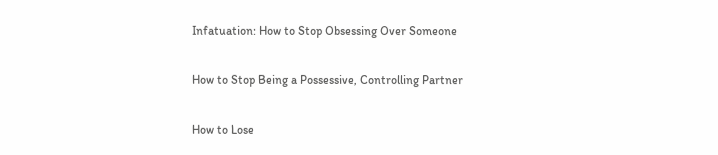Infatuation: How to Stop Obsessing Over Someone

How to Stop Being a Possessive, Controlling Partner

How to Lose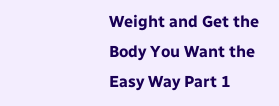Weight and Get the Body You Want the Easy Way Part 1